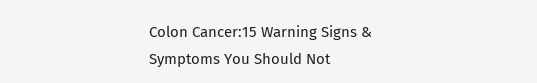Colon Cancer:15 Warning Signs & Symptoms You Should Not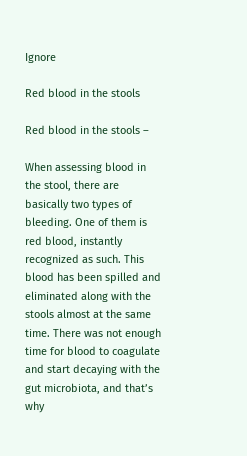Ignore

Red blood in the stools

Red blood in the stools –

When assessing blood in the stool, there are basically two types of bleeding. One of them is red blood, instantly recognized as such. This blood has been spilled and eliminated along with the stools almost at the same time. There was not enough time for blood to coagulate and start decaying with the gut microbiota, and that’s why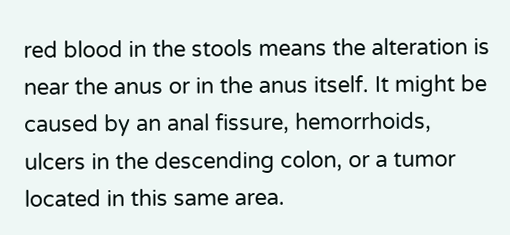red blood in the stools means the alteration is near the anus or in the anus itself. It might be caused by an anal fissure, hemorrhoids, ulcers in the descending colon, or a tumor located in this same area.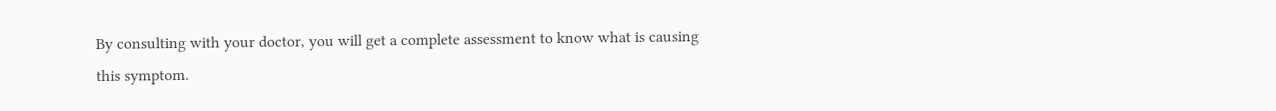By consulting with your doctor, you will get a complete assessment to know what is causing this symptom.